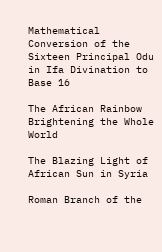Mathematical Conversion of the Sixteen Principal Odu in Ifa Divination to Base 16

The African Rainbow Brightening the Whole World

The Blazing Light of African Sun in Syria

Roman Branch of the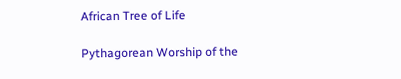African Tree of Life

Pythagorean Worship of the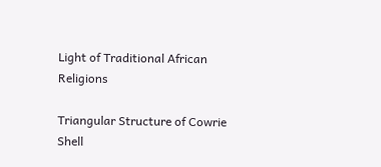Light of Traditional African Religions

Triangular Structure of Cowrie Shell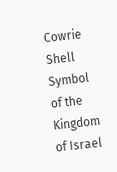Cowrie Shell Symbol of the Kingdom of Israel